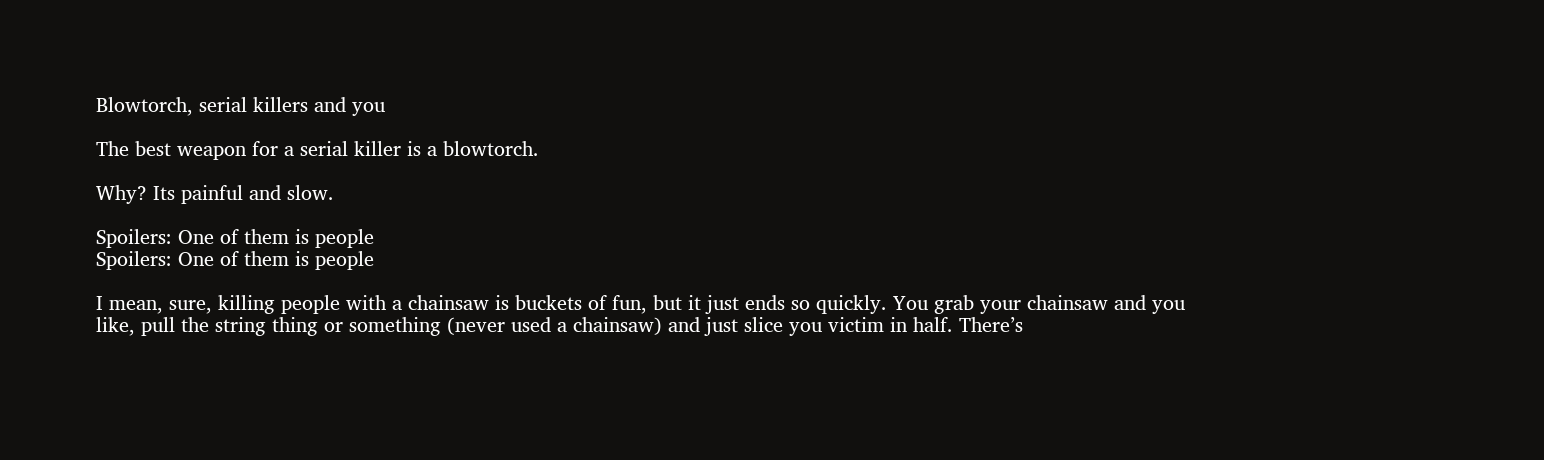Blowtorch, serial killers and you

The best weapon for a serial killer is a blowtorch.

Why? Its painful and slow.

Spoilers: One of them is people
Spoilers: One of them is people

I mean, sure, killing people with a chainsaw is buckets of fun, but it just ends so quickly. You grab your chainsaw and you like, pull the string thing or something (never used a chainsaw) and just slice you victim in half. There’s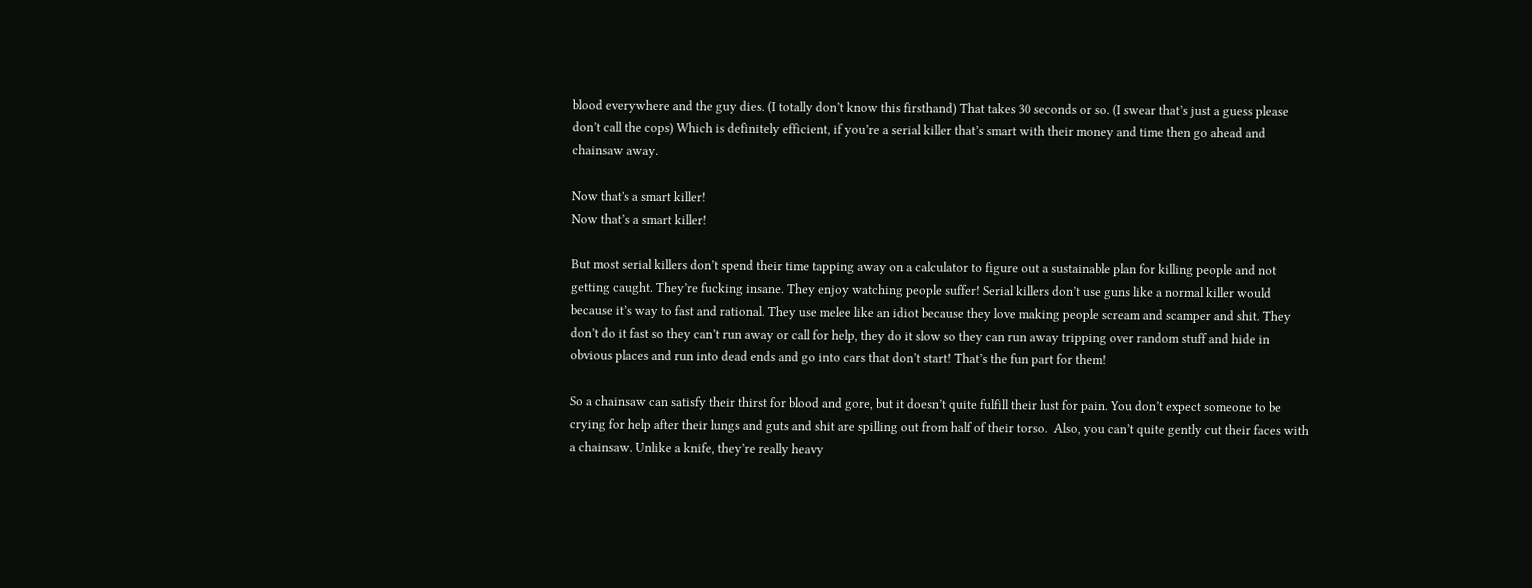blood everywhere and the guy dies. (I totally don’t know this firsthand) That takes 30 seconds or so. (I swear that’s just a guess please don’t call the cops) Which is definitely efficient, if you’re a serial killer that’s smart with their money and time then go ahead and chainsaw away.

Now that's a smart killer!
Now that’s a smart killer!

But most serial killers don’t spend their time tapping away on a calculator to figure out a sustainable plan for killing people and not getting caught. They’re fucking insane. They enjoy watching people suffer! Serial killers don’t use guns like a normal killer would because it’s way to fast and rational. They use melee like an idiot because they love making people scream and scamper and shit. They don’t do it fast so they can’t run away or call for help, they do it slow so they can run away tripping over random stuff and hide in obvious places and run into dead ends and go into cars that don’t start! That’s the fun part for them!

So a chainsaw can satisfy their thirst for blood and gore, but it doesn’t quite fulfill their lust for pain. You don’t expect someone to be crying for help after their lungs and guts and shit are spilling out from half of their torso.  Also, you can’t quite gently cut their faces with a chainsaw. Unlike a knife, they’re really heavy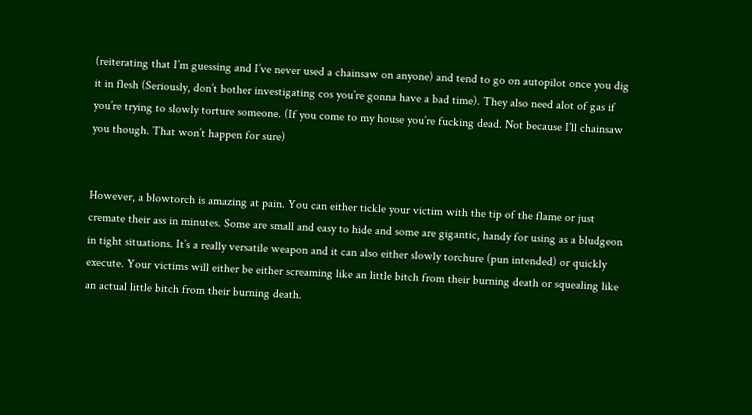(reiterating that I’m guessing and I’ve never used a chainsaw on anyone) and tend to go on autopilot once you dig it in flesh (Seriously, don’t bother investigating cos you’re gonna have a bad time). They also need alot of gas if you’re trying to slowly torture someone. (If you come to my house you’re fucking dead. Not because I’ll chainsaw you though. That won’t happen for sure)


However, a blowtorch is amazing at pain. You can either tickle your victim with the tip of the flame or just cremate their ass in minutes. Some are small and easy to hide and some are gigantic, handy for using as a bludgeon in tight situations. It’s a really versatile weapon and it can also either slowly torchure (pun intended) or quickly execute. Your victims will either be either screaming like an little bitch from their burning death or squealing like an actual little bitch from their burning death.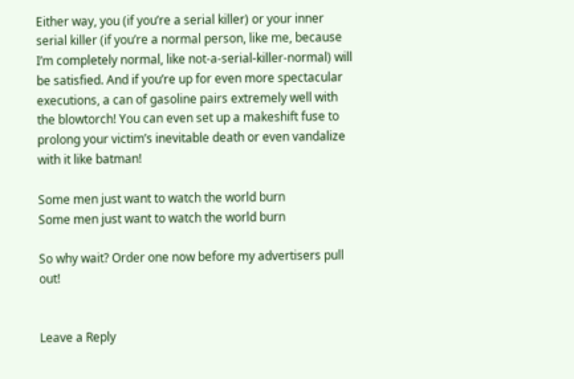Either way, you (if you’re a serial killer) or your inner serial killer (if you’re a normal person, like me, because I’m completely normal, like not-a-serial-killer-normal) will be satisfied. And if you’re up for even more spectacular executions, a can of gasoline pairs extremely well with the blowtorch! You can even set up a makeshift fuse to prolong your victim’s inevitable death or even vandalize with it like batman!

Some men just want to watch the world burn
Some men just want to watch the world burn

So why wait? Order one now before my advertisers pull out!


Leave a Reply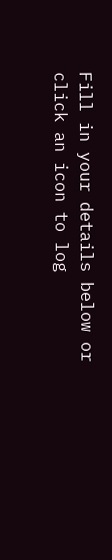Fill in your details below or click an icon to log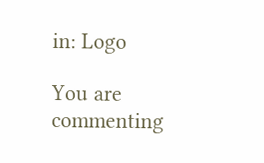in: Logo

You are commenting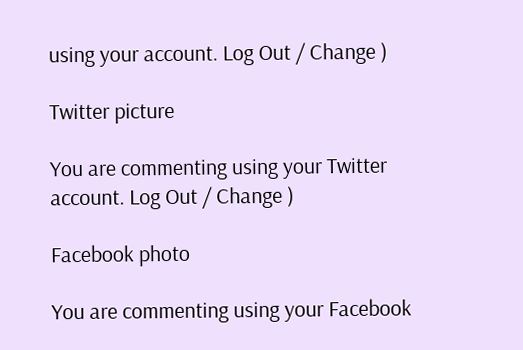using your account. Log Out / Change )

Twitter picture

You are commenting using your Twitter account. Log Out / Change )

Facebook photo

You are commenting using your Facebook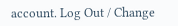account. Log Out / Change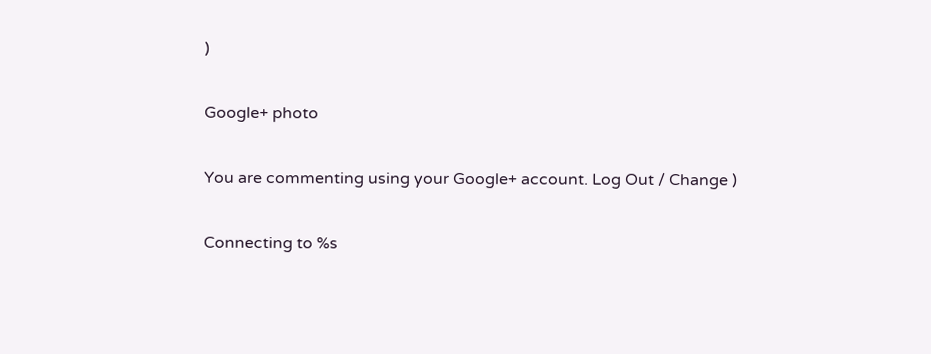)

Google+ photo

You are commenting using your Google+ account. Log Out / Change )

Connecting to %s